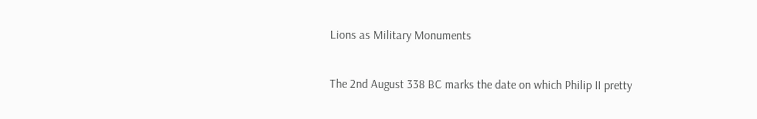Lions as Military Monuments

The 2nd August 338 BC marks the date on which Philip II pretty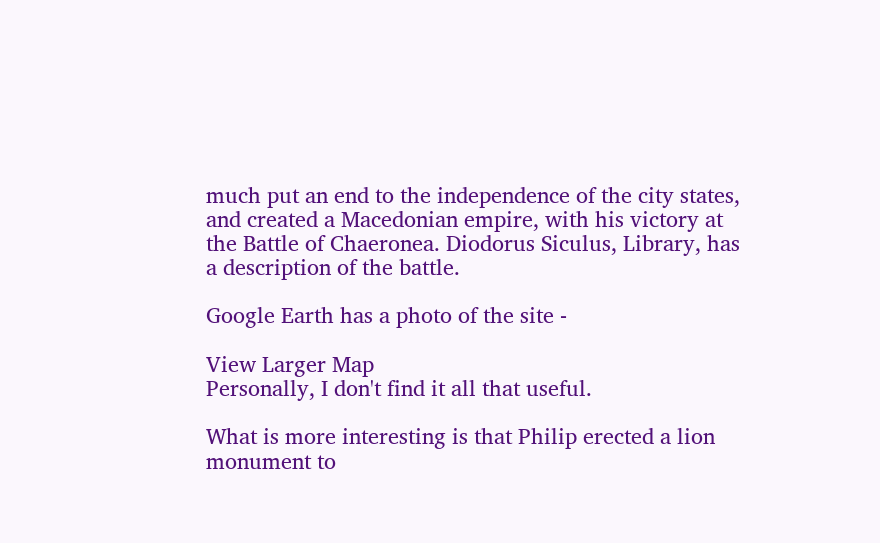much put an end to the independence of the city states, and created a Macedonian empire, with his victory at the Battle of Chaeronea. Diodorus Siculus, Library, has a description of the battle.

Google Earth has a photo of the site -

View Larger Map
Personally, I don't find it all that useful.

What is more interesting is that Philip erected a lion monument to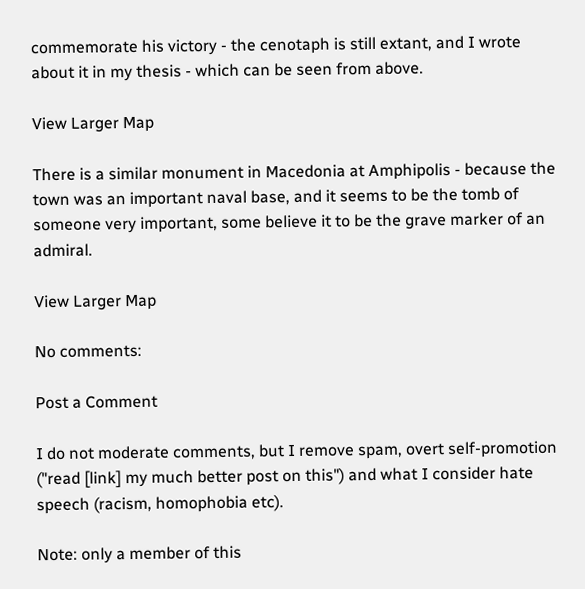commemorate his victory - the cenotaph is still extant, and I wrote about it in my thesis - which can be seen from above.

View Larger Map

There is a similar monument in Macedonia at Amphipolis - because the town was an important naval base, and it seems to be the tomb of someone very important, some believe it to be the grave marker of an admiral.

View Larger Map

No comments:

Post a Comment

I do not moderate comments, but I remove spam, overt self-promotion ("read [link] my much better post on this") and what I consider hate speech (racism, homophobia etc).

Note: only a member of this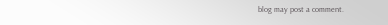blog may post a comment.